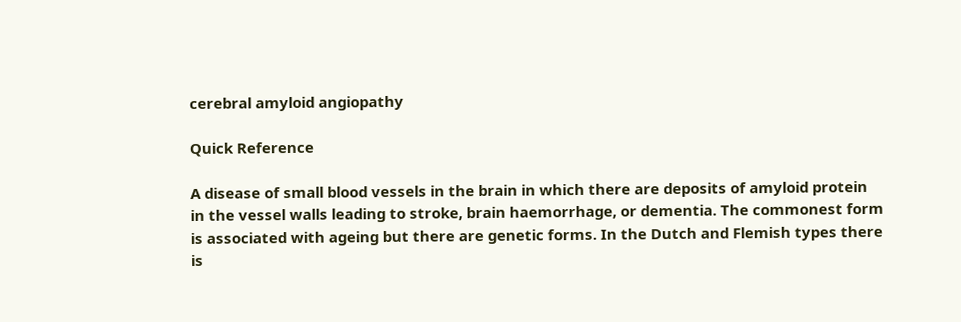cerebral amyloid angiopathy

Quick Reference

A disease of small blood vessels in the brain in which there are deposits of amyloid protein in the vessel walls leading to stroke, brain haemorrhage, or dementia. The commonest form is associated with ageing but there are genetic forms. In the Dutch and Flemish types there is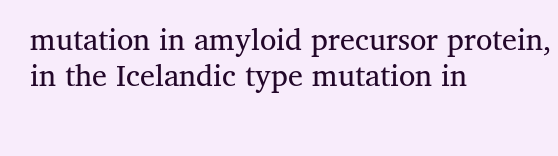mutation in amyloid precursor protein, in the Icelandic type mutation in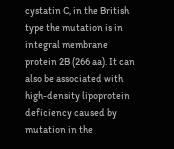cystatin C, in the British type the mutation is in integral membrane protein 2B (266 aa). It can also be associated with high-density lipoprotein deficiency caused by mutation in the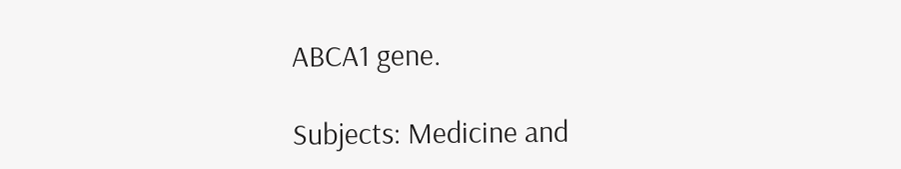ABCA1 gene.

Subjects: Medicine and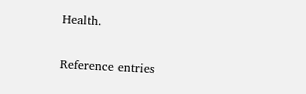Health.

Reference entries